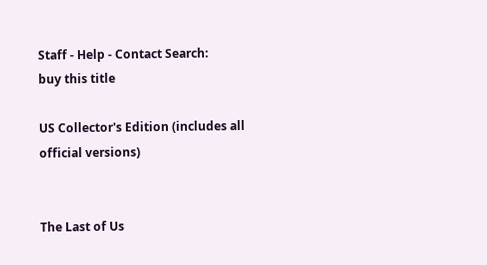Staff - Help - Contact Search:
buy this title

US Collector's Edition (includes all official versions)


The Last of Us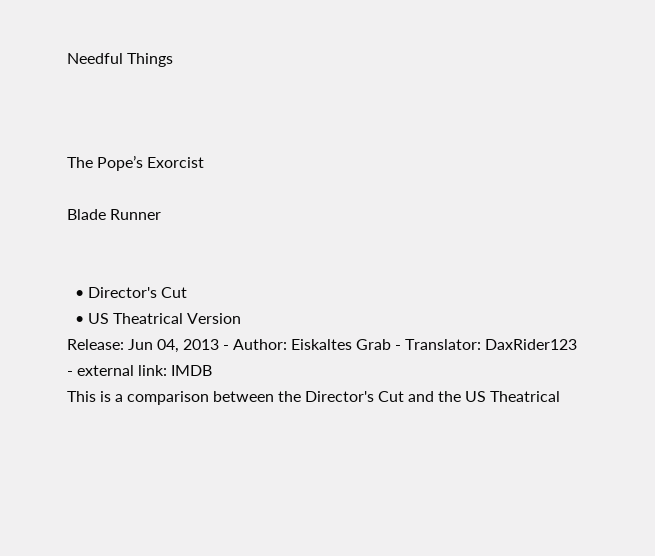Needful Things



The Pope’s Exorcist

Blade Runner


  • Director's Cut
  • US Theatrical Version
Release: Jun 04, 2013 - Author: Eiskaltes Grab - Translator: DaxRider123 - external link: IMDB
This is a comparison between the Director's Cut and the US Theatrical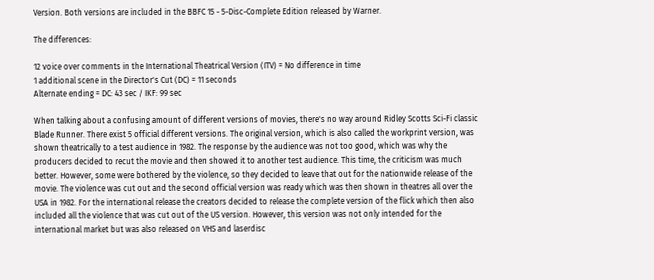Version. Both versions are included in the BBFC 15 - 5-Disc-Complete Edition released by Warner.

The differences:

12 voice over comments in the International Theatrical Version (ITV) = No difference in time
1 additional scene in the Director's Cut (DC) = 11 seconds
Alternate ending = DC: 43 sec / IKF: 99 sec

When talking about a confusing amount of different versions of movies, there's no way around Ridley Scotts Sci-Fi classic Blade Runner. There exist 5 official different versions. The original version, which is also called the workprint version, was shown theatrically to a test audience in 1982. The response by the audience was not too good, which was why the producers decided to recut the movie and then showed it to another test audience. This time, the criticism was much better. However, some were bothered by the violence, so they decided to leave that out for the nationwide release of the movie. The violence was cut out and the second official version was ready which was then shown in theatres all over the USA in 1982. For the international release the creators decided to release the complete version of the flick which then also included all the violence that was cut out of the US version. However, this version was not only intended for the international market but was also released on VHS and laserdisc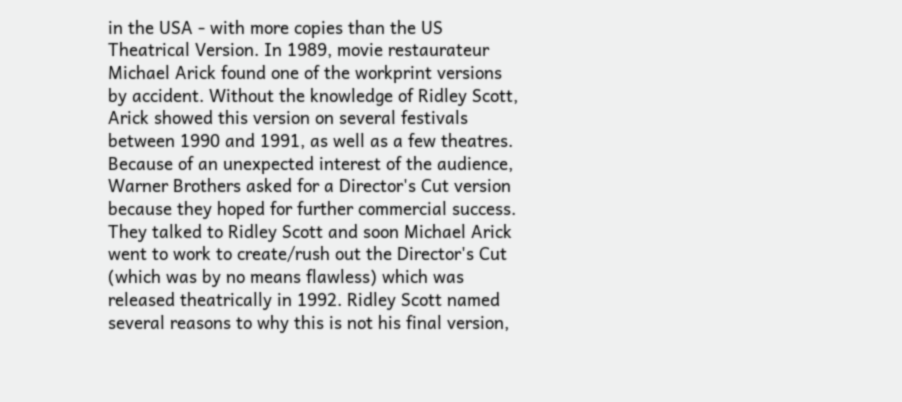in the USA - with more copies than the US Theatrical Version. In 1989, movie restaurateur Michael Arick found one of the workprint versions by accident. Without the knowledge of Ridley Scott, Arick showed this version on several festivals between 1990 and 1991, as well as a few theatres. Because of an unexpected interest of the audience, Warner Brothers asked for a Director's Cut version because they hoped for further commercial success. They talked to Ridley Scott and soon Michael Arick went to work to create/rush out the Director's Cut (which was by no means flawless) which was released theatrically in 1992. Ridley Scott named several reasons to why this is not his final version,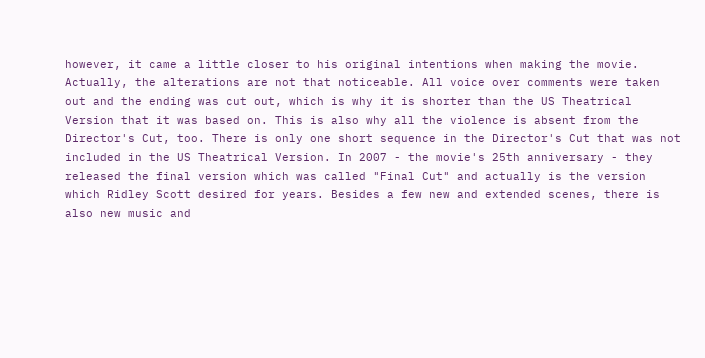however, it came a little closer to his original intentions when making the movie. Actually, the alterations are not that noticeable. All voice over comments were taken out and the ending was cut out, which is why it is shorter than the US Theatrical Version that it was based on. This is also why all the violence is absent from the Director's Cut, too. There is only one short sequence in the Director's Cut that was not included in the US Theatrical Version. In 2007 - the movie's 25th anniversary - they released the final version which was called "Final Cut" and actually is the version which Ridley Scott desired for years. Besides a few new and extended scenes, there is also new music and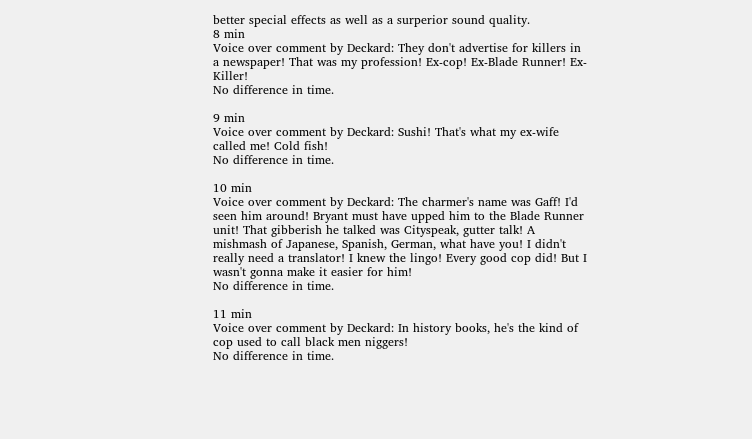better special effects as well as a surperior sound quality.
8 min
Voice over comment by Deckard: They don't advertise for killers in a newspaper! That was my profession! Ex-cop! Ex-Blade Runner! Ex-Killer!
No difference in time.

9 min
Voice over comment by Deckard: Sushi! That's what my ex-wife called me! Cold fish!
No difference in time.

10 min
Voice over comment by Deckard: The charmer's name was Gaff! I'd seen him around! Bryant must have upped him to the Blade Runner unit! That gibberish he talked was Cityspeak, gutter talk! A mishmash of Japanese, Spanish, German, what have you! I didn't really need a translator! I knew the lingo! Every good cop did! But I wasn't gonna make it easier for him!
No difference in time.

11 min
Voice over comment by Deckard: In history books, he's the kind of cop used to call black men niggers!
No difference in time.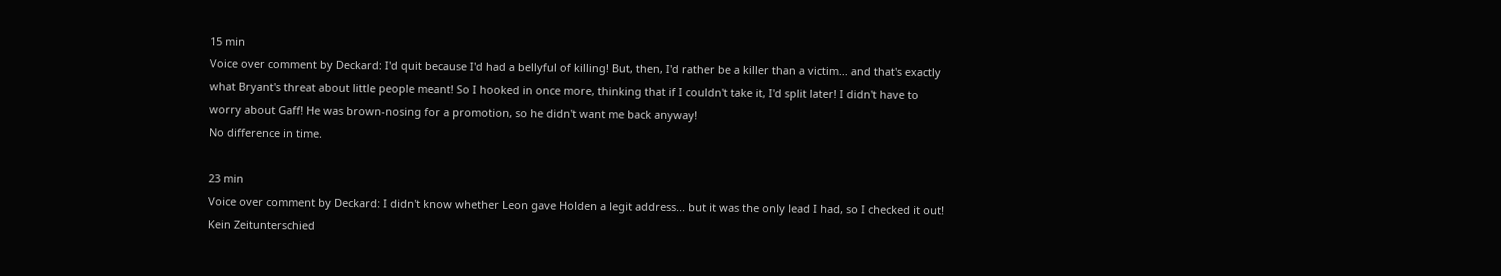15 min
Voice over comment by Deckard: I'd quit because I'd had a bellyful of killing! But, then, I'd rather be a killer than a victim... and that's exactly what Bryant's threat about little people meant! So I hooked in once more, thinking that if I couldn't take it, I'd split later! I didn't have to worry about Gaff! He was brown-nosing for a promotion, so he didn't want me back anyway!
No difference in time.

23 min
Voice over comment by Deckard: I didn't know whether Leon gave Holden a legit address... but it was the only lead I had, so I checked it out!
Kein Zeitunterschied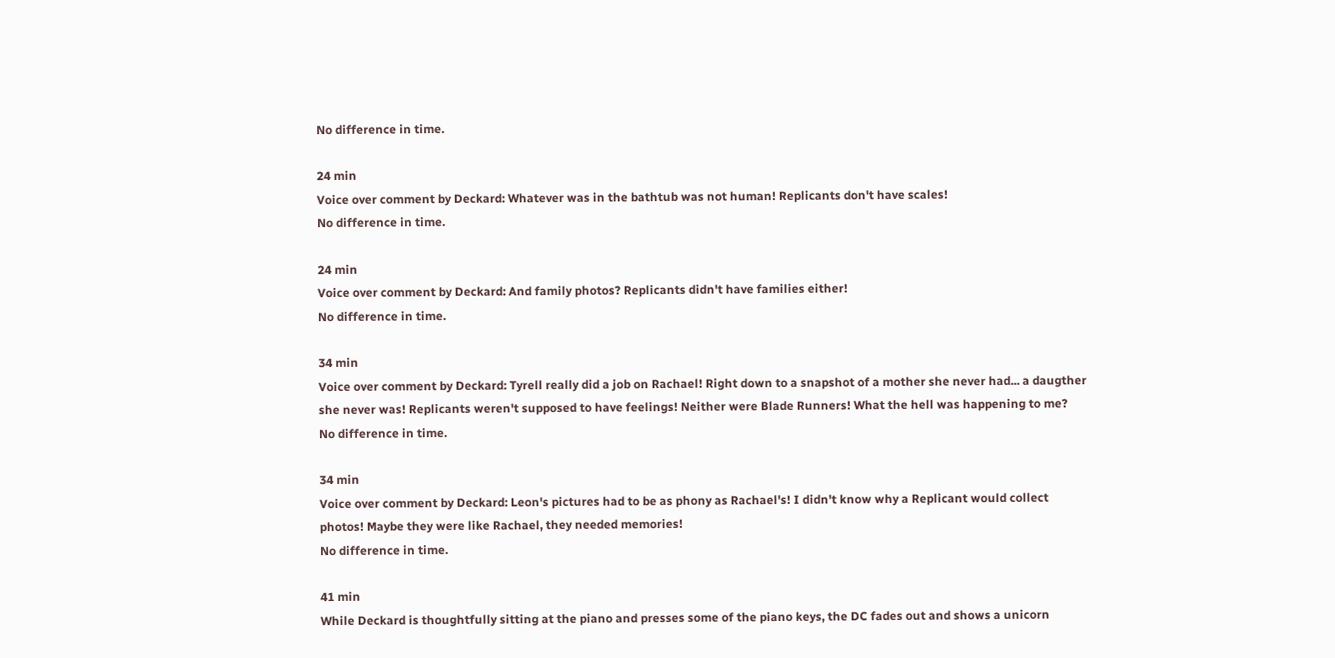No difference in time.

24 min
Voice over comment by Deckard: Whatever was in the bathtub was not human! Replicants don't have scales!
No difference in time.

24 min
Voice over comment by Deckard: And family photos? Replicants didn't have families either!
No difference in time.

34 min
Voice over comment by Deckard: Tyrell really did a job on Rachael! Right down to a snapshot of a mother she never had... a daugther she never was! Replicants weren't supposed to have feelings! Neither were Blade Runners! What the hell was happening to me?
No difference in time.

34 min
Voice over comment by Deckard: Leon's pictures had to be as phony as Rachael's! I didn't know why a Replicant would collect photos! Maybe they were like Rachael, they needed memories!
No difference in time.

41 min
While Deckard is thoughtfully sitting at the piano and presses some of the piano keys, the DC fades out and shows a unicorn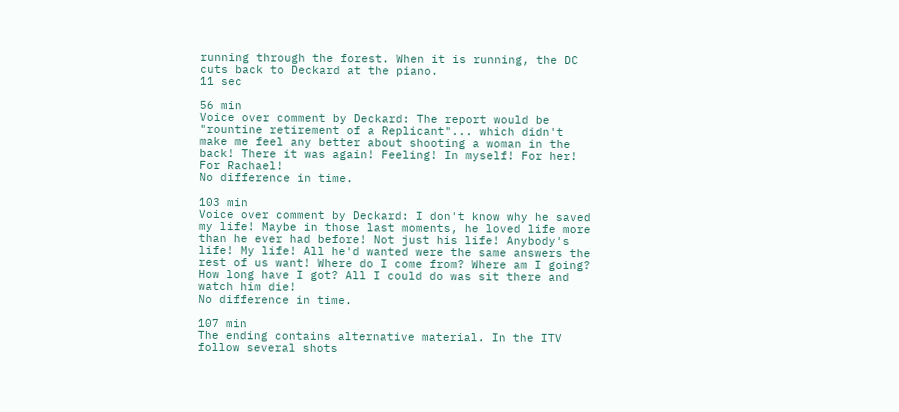running through the forest. When it is running, the DC cuts back to Deckard at the piano.
11 sec

56 min
Voice over comment by Deckard: The report would be "rountine retirement of a Replicant"... which didn't make me feel any better about shooting a woman in the back! There it was again! Feeling! In myself! For her! For Rachael!
No difference in time.

103 min
Voice over comment by Deckard: I don't know why he saved my life! Maybe in those last moments, he loved life more than he ever had before! Not just his life! Anybody's life! My life! All he'd wanted were the same answers the rest of us want! Where do I come from? Where am I going? How long have I got? All I could do was sit there and watch him die!
No difference in time.

107 min
The ending contains alternative material. In the ITV follow several shots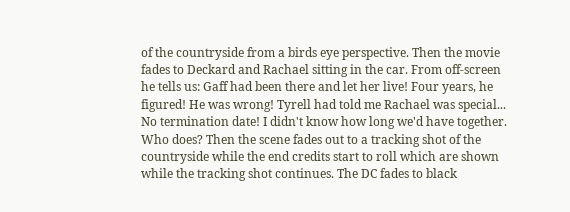of the countryside from a birds eye perspective. Then the movie fades to Deckard and Rachael sitting in the car. From off-screen he tells us: Gaff had been there and let her live! Four years, he figured! He was wrong! Tyrell had told me Rachael was special... No termination date! I didn't know how long we'd have together. Who does? Then the scene fades out to a tracking shot of the countryside while the end credits start to roll which are shown while the tracking shot continues. The DC fades to black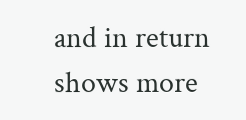and in return shows more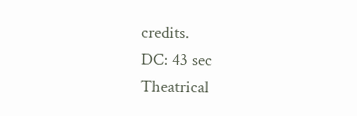credits.
DC: 43 sec
Theatrical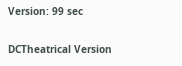Version: 99 sec

DCTheatrical Version